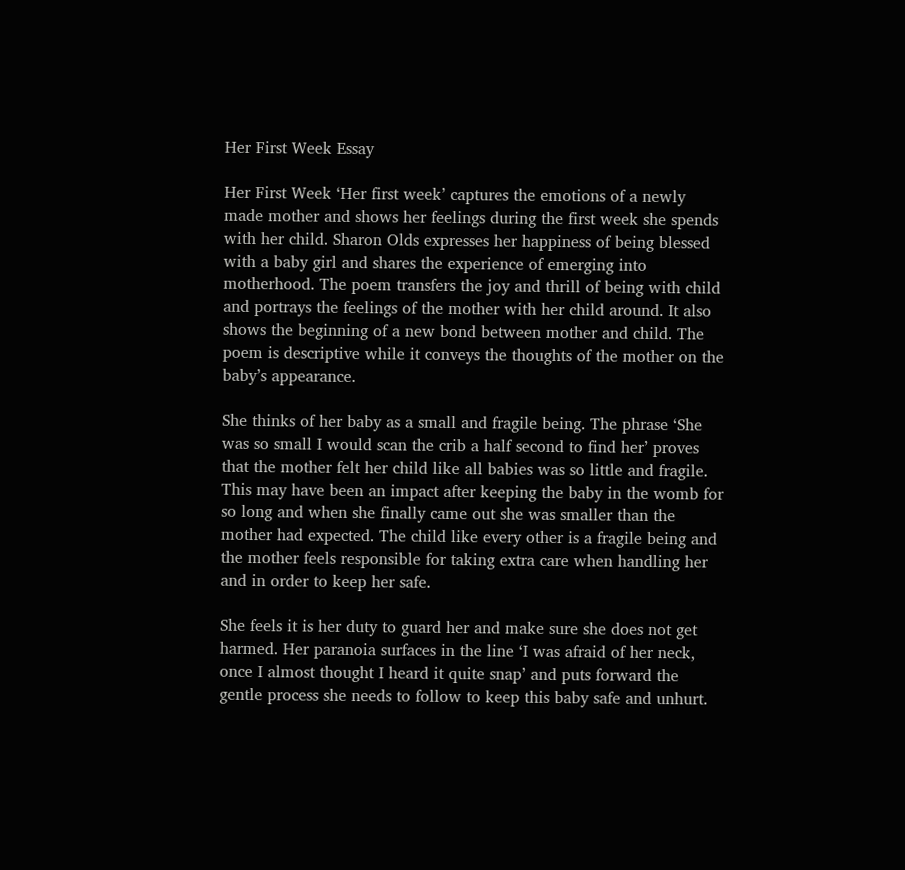Her First Week Essay

Her First Week ‘Her first week’ captures the emotions of a newly made mother and shows her feelings during the first week she spends with her child. Sharon Olds expresses her happiness of being blessed with a baby girl and shares the experience of emerging into motherhood. The poem transfers the joy and thrill of being with child and portrays the feelings of the mother with her child around. It also shows the beginning of a new bond between mother and child. The poem is descriptive while it conveys the thoughts of the mother on the baby’s appearance.

She thinks of her baby as a small and fragile being. The phrase ‘She was so small I would scan the crib a half second to find her’ proves that the mother felt her child like all babies was so little and fragile. This may have been an impact after keeping the baby in the womb for so long and when she finally came out she was smaller than the mother had expected. The child like every other is a fragile being and the mother feels responsible for taking extra care when handling her and in order to keep her safe.

She feels it is her duty to guard her and make sure she does not get harmed. Her paranoia surfaces in the line ‘I was afraid of her neck, once I almost thought I heard it quite snap’ and puts forward the gentle process she needs to follow to keep this baby safe and unhurt.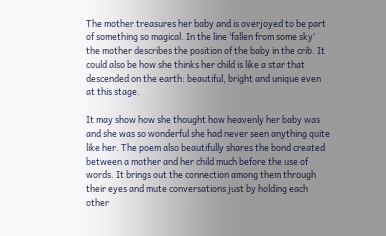The mother treasures her baby and is overjoyed to be part of something so magical. In the line ‘fallen from some sky’ the mother describes the position of the baby in the crib. It could also be how she thinks her child is like a star that descended on the earth: beautiful, bright and unique even at this stage.

It may show how she thought how heavenly her baby was and she was so wonderful she had never seen anything quite like her. The poem also beautifully shares the bond created between a mother and her child much before the use of words. It brings out the connection among them through their eyes and mute conversations just by holding each other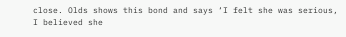close. Olds shows this bond and says ‘I felt she was serious, I believed she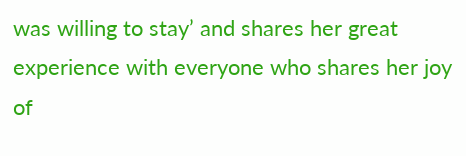was willing to stay’ and shares her great experience with everyone who shares her joy of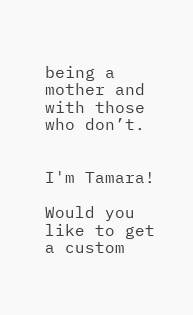being a mother and with those who don’t.


I'm Tamara!

Would you like to get a custom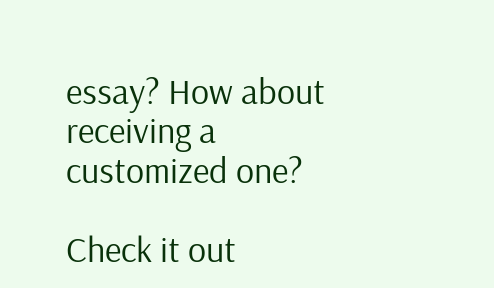essay? How about receiving a customized one?

Check it out